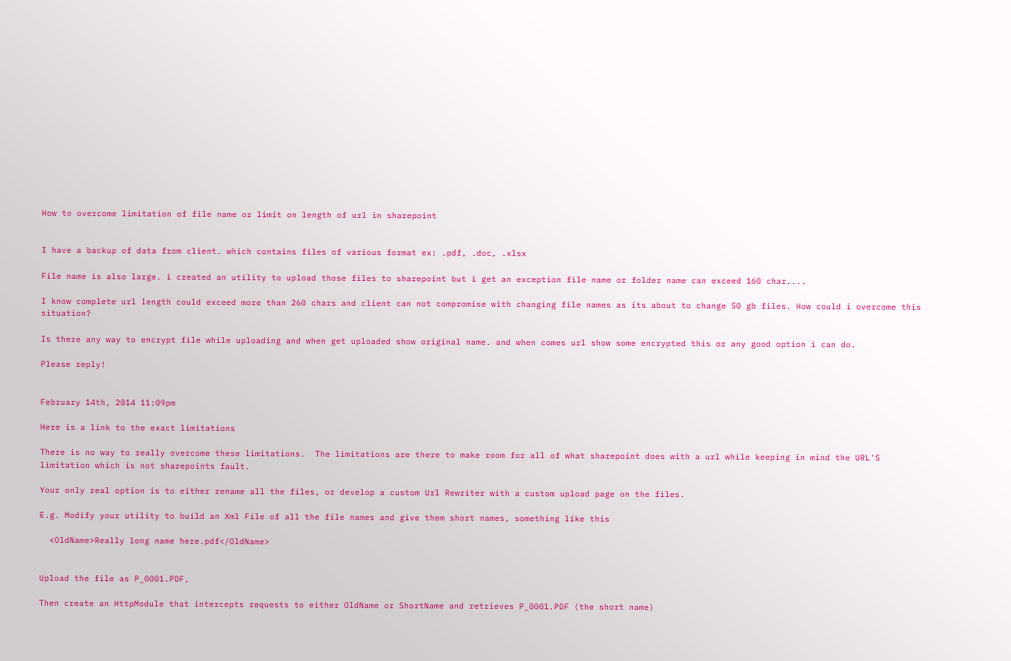How to overcome limitation of file name or limit on length of url in sharepoint


I have a backup of data from client. which contains files of various format ex: .pdf, .doc, .xlsx

File name is also large. i created an utility to upload those files to sharepoint but i get an exception file name or folder name can exceed 160 char....

I know complete url length could exceed more than 260 chars and client can not compromise with changing file names as its about to change 50 gb files. How could i overcome this situation?

Is there any way to encrypt file while uploading and when get uploaded show original name. and when comes url show some encrypted this or any good option i can do.

Please reply!


February 14th, 2014 11:09pm

Here is a link to the exact limitations

There is no way to really overcome these limitations.  The limitations are there to make room for all of what sharepoint does with a url while keeping in mind the URL'S limitation which is not sharepoints fault.

Your only real option is to either rename all the files, or develop a custom Url Rewriter with a custom upload page on the files.

E.g. Modify your utility to build an Xml File of all the file names and give them short names, something like this

  <OldName>Really long name here.pdf</OldName>


Upload the file as P_0001.PDF,

Then create an HttpModule that intercepts requests to either OldName or ShortName and retrieves P_0001.PDF (the short name)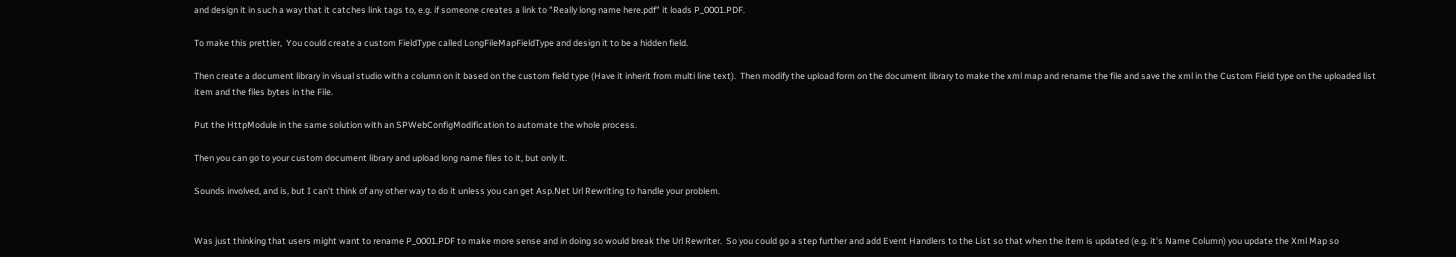and design it in such a way that it catches link tags to, e.g. if someone creates a link to "Really long name here.pdf" it loads P_0001.PDF.

To make this prettier,  You could create a custom FieldType called LongFileMapFieldType and design it to be a hidden field.

Then create a document library in visual studio with a column on it based on the custom field type (Have it inherit from multi line text).  Then modify the upload form on the document library to make the xml map and rename the file and save the xml in the Custom Field type on the uploaded list item and the files bytes in the File.

Put the HttpModule in the same solution with an SPWebConfigModification to automate the whole process.

Then you can go to your custom document library and upload long name files to it, but only it.

Sounds involved, and is, but I can't think of any other way to do it unless you can get Asp.Net Url Rewriting to handle your problem.


Was just thinking that users might want to rename P_0001.PDF to make more sense and in doing so would break the Url Rewriter.  So you could go a step further and add Event Handlers to the List so that when the item is updated (e.g. it's Name Column) you update the Xml Map so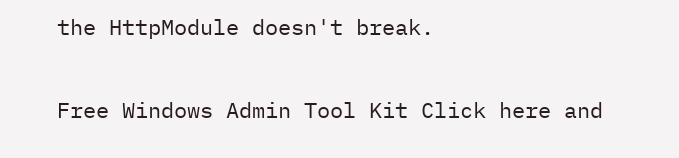the HttpModule doesn't break.

Free Windows Admin Tool Kit Click here and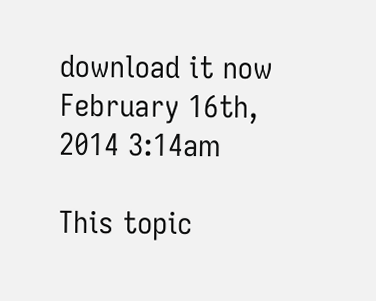download it now
February 16th, 2014 3:14am

This topic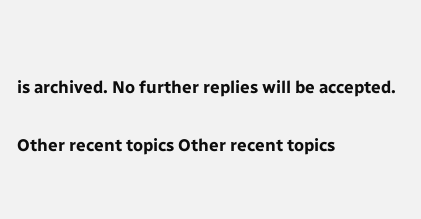is archived. No further replies will be accepted.

Other recent topics Other recent topics